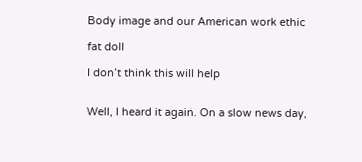Body image and our American work ethic

fat doll

I don’t think this will help


Well, I heard it again. On a slow news day,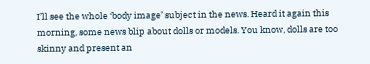I’ll see the whole ‘body image’ subject in the news. Heard it again this morning, some news blip about dolls or models. You know, dolls are too skinny and present an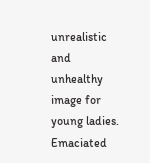unrealistic and unhealthy image for young ladies. Emaciated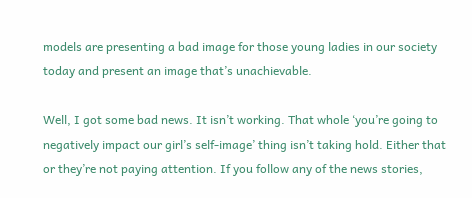models are presenting a bad image for those young ladies in our society today and present an image that’s unachievable.

Well, I got some bad news. It isn’t working. That whole ‘you’re going to negatively impact our girl’s self-image’ thing isn’t taking hold. Either that or they’re not paying attention. If you follow any of the news stories,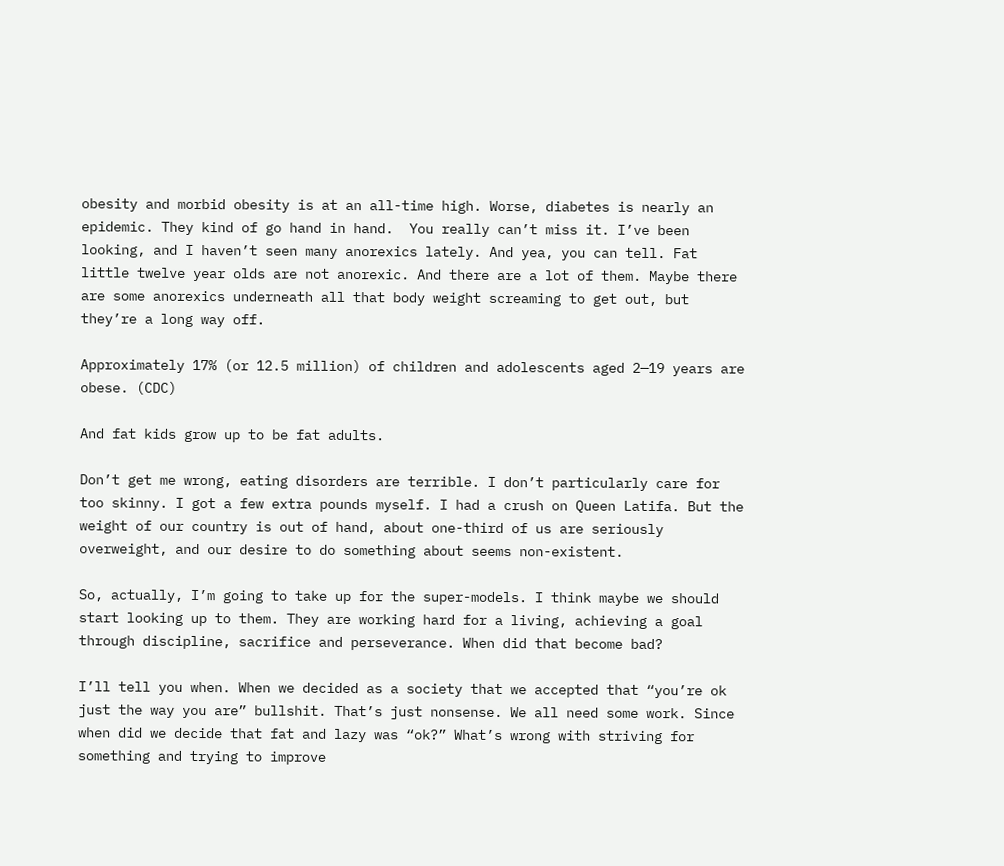obesity and morbid obesity is at an all-time high. Worse, diabetes is nearly an epidemic. They kind of go hand in hand.  You really can’t miss it. I’ve been looking, and I haven’t seen many anorexics lately. And yea, you can tell. Fat little twelve year olds are not anorexic. And there are a lot of them. Maybe there are some anorexics underneath all that body weight screaming to get out, but they’re a long way off.

Approximately 17% (or 12.5 million) of children and adolescents aged 2—19 years are obese. (CDC)

And fat kids grow up to be fat adults.

Don’t get me wrong, eating disorders are terrible. I don’t particularly care for too skinny. I got a few extra pounds myself. I had a crush on Queen Latifa. But the weight of our country is out of hand, about one-third of us are seriously overweight, and our desire to do something about seems non-existent.

So, actually, I’m going to take up for the super-models. I think maybe we should start looking up to them. They are working hard for a living, achieving a goal through discipline, sacrifice and perseverance. When did that become bad?

I’ll tell you when. When we decided as a society that we accepted that “you’re ok just the way you are” bullshit. That’s just nonsense. We all need some work. Since when did we decide that fat and lazy was “ok?” What’s wrong with striving for something and trying to improve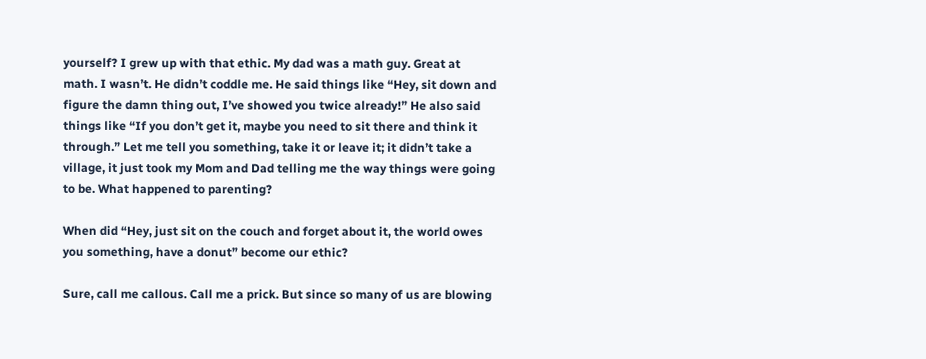yourself? I grew up with that ethic. My dad was a math guy. Great at math. I wasn’t. He didn’t coddle me. He said things like “Hey, sit down and figure the damn thing out, I’ve showed you twice already!” He also said things like “If you don’t get it, maybe you need to sit there and think it through.” Let me tell you something, take it or leave it; it didn’t take a village, it just took my Mom and Dad telling me the way things were going to be. What happened to parenting?

When did “Hey, just sit on the couch and forget about it, the world owes you something, have a donut” become our ethic?

Sure, call me callous. Call me a prick. But since so many of us are blowing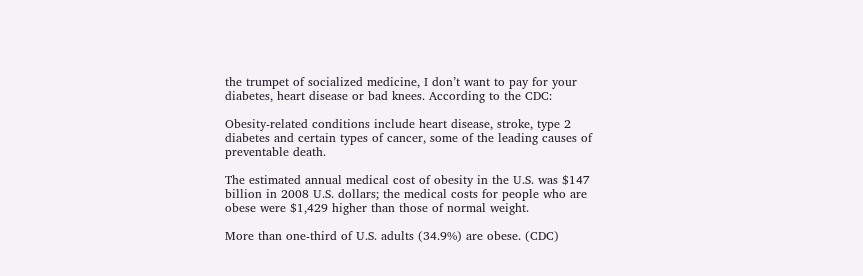the trumpet of socialized medicine, I don’t want to pay for your diabetes, heart disease or bad knees. According to the CDC:

Obesity-related conditions include heart disease, stroke, type 2 diabetes and certain types of cancer, some of the leading causes of preventable death.

The estimated annual medical cost of obesity in the U.S. was $147 billion in 2008 U.S. dollars; the medical costs for people who are obese were $1,429 higher than those of normal weight.

More than one-third of U.S. adults (34.9%) are obese. (CDC)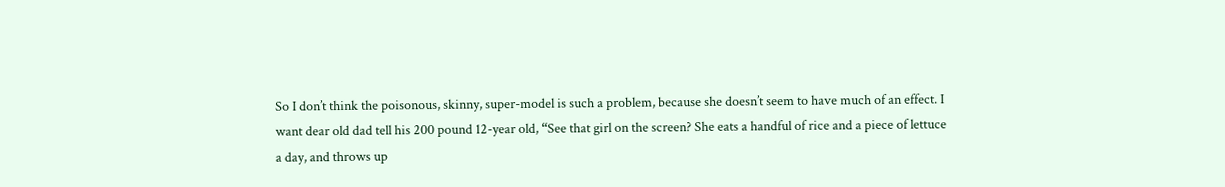So I don’t think the poisonous, skinny, super-model is such a problem, because she doesn’t seem to have much of an effect. I want dear old dad tell his 200 pound 12-year old, “See that girl on the screen? She eats a handful of rice and a piece of lettuce a day, and throws up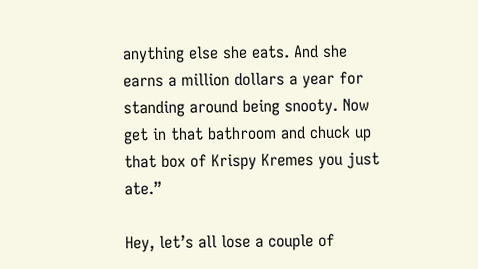anything else she eats. And she earns a million dollars a year for standing around being snooty. Now get in that bathroom and chuck up that box of Krispy Kremes you just ate.”

Hey, let’s all lose a couple of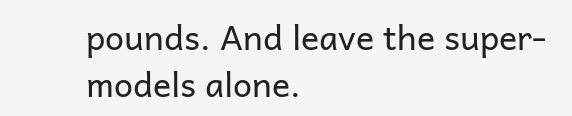pounds. And leave the super-models alone.